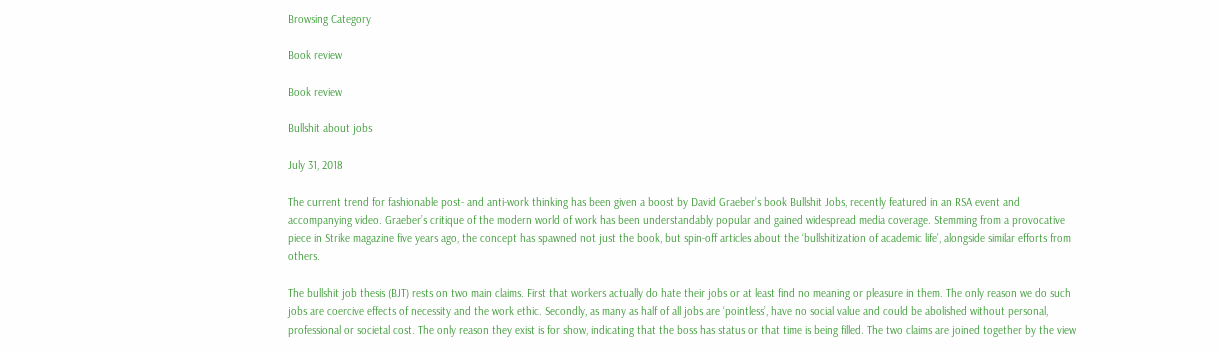Browsing Category

Book review

Book review

Bullshit about jobs

July 31, 2018

The current trend for fashionable post- and anti-work thinking has been given a boost by David Graeber’s book Bullshit Jobs, recently featured in an RSA event and accompanying video. Graeber’s critique of the modern world of work has been understandably popular and gained widespread media coverage. Stemming from a provocative piece in Strike magazine five years ago, the concept has spawned not just the book, but spin-off articles about the ‘bullshitization of academic life’, alongside similar efforts from others.

The bullshit job thesis (BJT) rests on two main claims. First that workers actually do hate their jobs or at least find no meaning or pleasure in them. The only reason we do such jobs are coercive effects of necessity and the work ethic. Secondly, as many as half of all jobs are ‘pointless’, have no social value and could be abolished without personal, professional or societal cost. The only reason they exist is for show, indicating that the boss has status or that time is being filled. The two claims are joined together by the view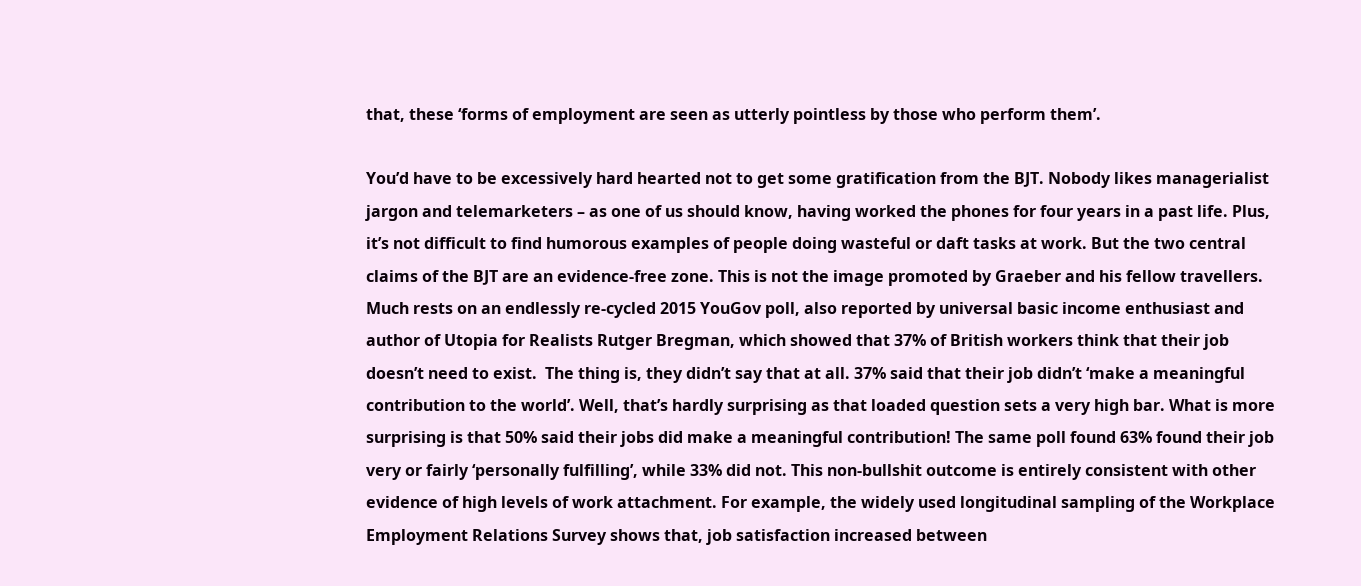that, these ‘forms of employment are seen as utterly pointless by those who perform them’.

You’d have to be excessively hard hearted not to get some gratification from the BJT. Nobody likes managerialist jargon and telemarketers – as one of us should know, having worked the phones for four years in a past life. Plus, it’s not difficult to find humorous examples of people doing wasteful or daft tasks at work. But the two central claims of the BJT are an evidence-free zone. This is not the image promoted by Graeber and his fellow travellers. Much rests on an endlessly re-cycled 2015 YouGov poll, also reported by universal basic income enthusiast and author of Utopia for Realists Rutger Bregman, which showed that 37% of British workers think that their job doesn’t need to exist.  The thing is, they didn’t say that at all. 37% said that their job didn’t ‘make a meaningful contribution to the world’. Well, that’s hardly surprising as that loaded question sets a very high bar. What is more surprising is that 50% said their jobs did make a meaningful contribution! The same poll found 63% found their job very or fairly ‘personally fulfilling’, while 33% did not. This non-bullshit outcome is entirely consistent with other evidence of high levels of work attachment. For example, the widely used longitudinal sampling of the Workplace Employment Relations Survey shows that, job satisfaction increased between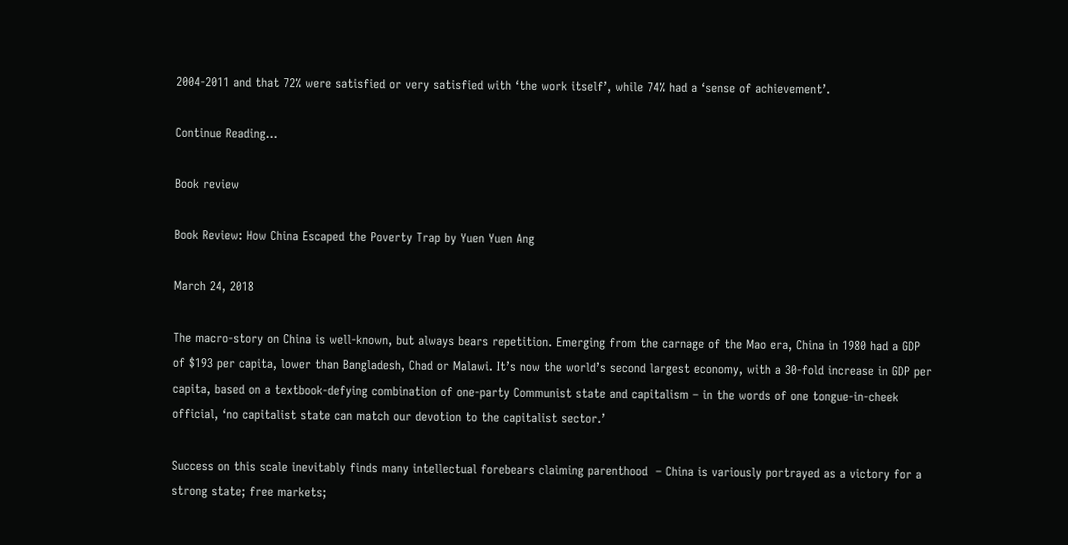2004-2011 and that 72% were satisfied or very satisfied with ‘the work itself’, while 74% had a ‘sense of achievement’.

Continue Reading…

Book review

Book Review: How China Escaped the Poverty Trap by Yuen Yuen Ang

March 24, 2018

The macro-story on China is well-known, but always bears repetition. Emerging from the carnage of the Mao era, China in 1980 had a GDP of $193 per capita, lower than Bangladesh, Chad or Malawi. It’s now the world’s second largest economy, with a 30-fold increase in GDP per capita, based on a textbook-defying combination of one-party Communist state and capitalism – in the words of one tongue-in-cheek official, ‘no capitalist state can match our devotion to the capitalist sector.’

Success on this scale inevitably finds many intellectual forebears claiming parenthood  – China is variously portrayed as a victory for a strong state; free markets;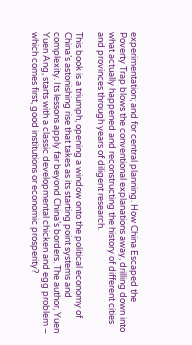experimentation; and for central planning. How China Escaped the Poverty Trap blows the conventional explanations away, drilling down into what actually happened and reconstructing the history of different cities and provinces through years of diligent research.

This book is a triumph, opening a window onto the political economy of China’s astonishing rise that takes as its starting point systems and complexity. Its lessons apply far beyond China’s borders. The author, Yuen Yuen Ang, starts with a classic developmental chicken and egg problem – which comes first, good institutions or economic prosperity?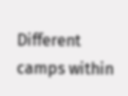Different camps within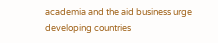academia and the aid business urge developing countries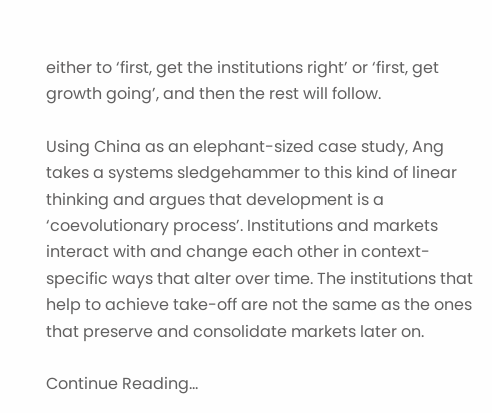either to ‘first, get the institutions right’ or ‘first, get growth going’, and then the rest will follow.

Using China as an elephant-sized case study, Ang takes a systems sledgehammer to this kind of linear thinking and argues that development is a ‘coevolutionary process’. Institutions and markets interact with and change each other in context-specific ways that alter over time. The institutions that help to achieve take-off are not the same as the ones that preserve and consolidate markets later on.

Continue Reading…